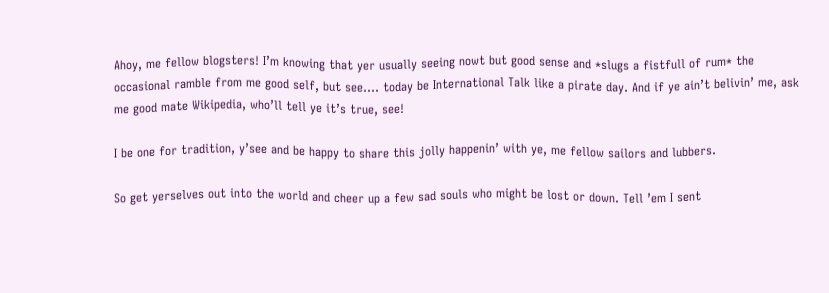Ahoy, me fellow blogsters! I’m knowing that yer usually seeing nowt but good sense and *slugs a fistfull of rum* the occasional ramble from me good self, but see…. today be International Talk like a pirate day. And if ye ain’t belivin’ me, ask me good mate Wikipedia, who’ll tell ye it’s true, see!

I be one for tradition, y’see and be happy to share this jolly happenin’ with ye, me fellow sailors and lubbers.

So get yerselves out into the world and cheer up a few sad souls who might be lost or down. Tell ’em I sent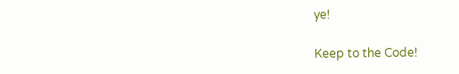ye!

Keep to the Code!